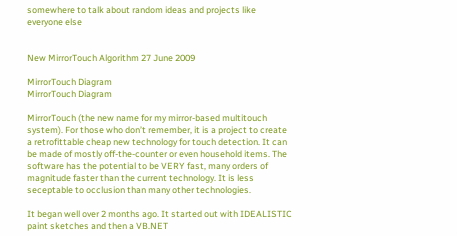somewhere to talk about random ideas and projects like everyone else


New MirrorTouch Algorithm 27 June 2009

MirrorTouch Diagram
MirrorTouch Diagram

MirrorTouch (the new name for my mirror-based multitouch system). For those who don’t remember, it is a project to create a retrofittable cheap new technology for touch detection. It can be made of mostly off-the-counter or even household items. The software has the potential to be VERY fast, many orders of magnitude faster than the current technology. It is less seceptable to occlusion than many other technologies.

It began well over 2 months ago. It started out with IDEALISTIC paint sketches and then a VB.NET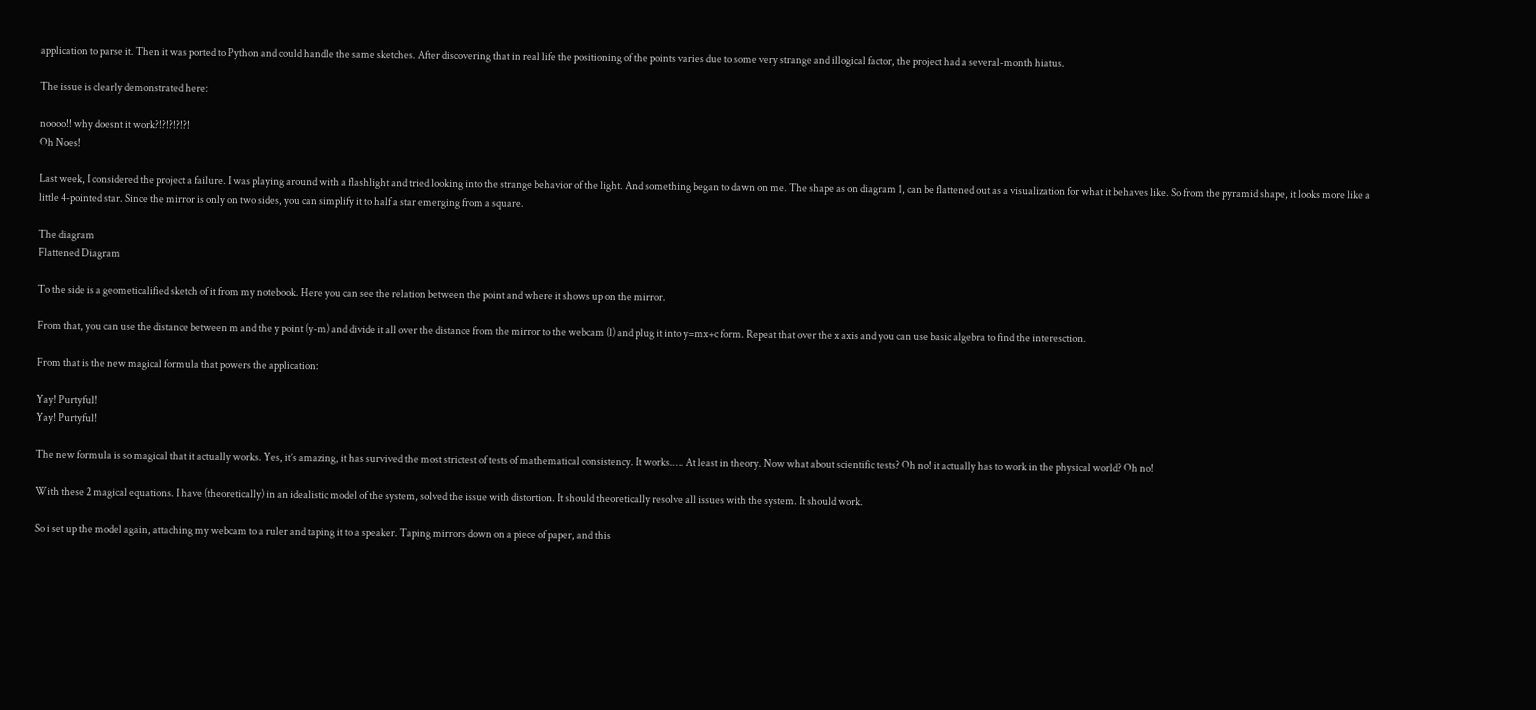application to parse it. Then it was ported to Python and could handle the same sketches. After discovering that in real life the positioning of the points varies due to some very strange and illogical factor, the project had a several-month hiatus.

The issue is clearly demonstrated here:

noooo!! why doesnt it work?!?!?!?!?!
Oh Noes!

Last week, I considered the project a failure. I was playing around with a flashlight and tried looking into the strange behavior of the light. And something began to dawn on me. The shape as on diagram 1, can be flattened out as a visualization for what it behaves like. So from the pyramid shape, it looks more like a little 4-pointed star. Since the mirror is only on two sides, you can simplify it to half a star emerging from a square.

The diagram
Flattened Diagram

To the side is a geometicalified sketch of it from my notebook. Here you can see the relation between the point and where it shows up on the mirror.

From that, you can use the distance between m and the y point (y-m) and divide it all over the distance from the mirror to the webcam (l) and plug it into y=mx+c form. Repeat that over the x axis and you can use basic algebra to find the interesction.

From that is the new magical formula that powers the application:

Yay! Purtyful!
Yay! Purtyful!

The new formula is so magical that it actually works. Yes, it’s amazing, it has survived the most strictest of tests of mathematical consistency. It works.…. At least in theory. Now what about scientific tests? Oh no! it actually has to work in the physical world? Oh no!

With these 2 magical equations. I have (theoretically) in an idealistic model of the system, solved the issue with distortion. It should theoretically resolve all issues with the system. It should work.

So i set up the model again, attaching my webcam to a ruler and taping it to a speaker. Taping mirrors down on a piece of paper, and this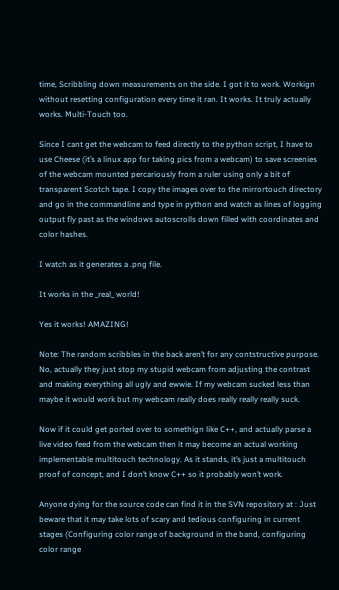time, Scribbling down measurements on the side. I got it to work. Workign without resetting configuration every time it ran. It works. It truly actually works. Multi-Touch too.

Since I cant get the webcam to feed directly to the python script, I have to use Cheese (it’s a linux app for taking pics from a webcam) to save screenies of the webcam mounted percariously from a ruler using only a bit of transparent Scotch tape. I copy the images over to the mirrortouch directory and go in the commandline and type in python and watch as lines of logging output fly past as the windows autoscrolls down filled with coordinates and color hashes.

I watch as it generates a .png file.

It works in the _real_ world!

Yes it works! AMAZING!

Note: The random scribbles in the back aren’t for any contstructive purpose. No, actually they just stop my stupid webcam from adjusting the contrast and making everything all ugly and ewwie. If my webcam sucked less than maybe it would work but my webcam really does really really really suck.

Now if it could get ported over to somethign like C++, and actually parse a live video feed from the webcam then it may become an actual working implementable multitouch technology. As it stands, it’s just a multitouch proof of concept, and I don’t know C++ so it probably won’t work.

Anyone dying for the source code can find it in the SVN repository at : Just beware that it may take lots of scary and tedious configuring in current stages (Configuring color range of background in the band, configuring color range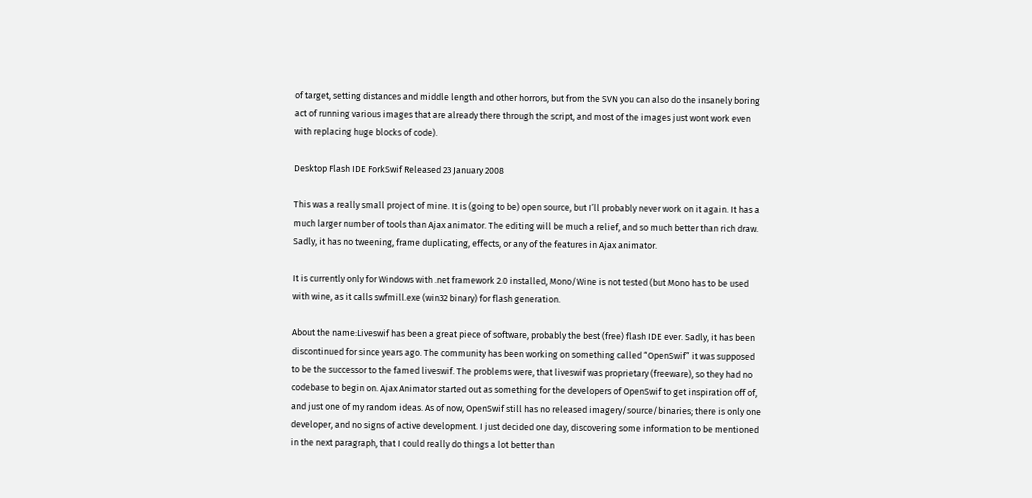of target, setting distances and middle length and other horrors, but from the SVN you can also do the insanely boring act of running various images that are already there through the script, and most of the images just wont work even with replacing huge blocks of code).

Desktop Flash IDE ForkSwif Released 23 January 2008

This was a really small project of mine. It is (going to be) open source, but I’ll probably never work on it again. It has a much larger number of tools than Ajax animator. The editing will be much a relief, and so much better than rich draw. Sadly, it has no tweening, frame duplicating, effects, or any of the features in Ajax animator.

It is currently only for Windows with .net framework 2.0 installed, Mono/Wine is not tested (but Mono has to be used with wine, as it calls swfmill.exe (win32 binary) for flash generation.

About the name:Liveswif has been a great piece of software, probably the best (free) flash IDE ever. Sadly, it has been discontinued for since years ago. The community has been working on something called “OpenSwif” it was supposed to be the successor to the famed liveswif. The problems were, that liveswif was proprietary (freeware), so they had no codebase to begin on. Ajax Animator started out as something for the developers of OpenSwif to get inspiration off of, and just one of my random ideas. As of now, OpenSwif still has no released imagery/source/binaries; there is only one developer, and no signs of active development. I just decided one day, discovering some information to be mentioned in the next paragraph, that I could really do things a lot better than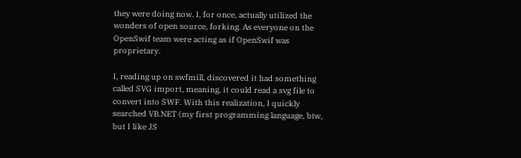they were doing now. I, for once, actually utilized the wonders of open source, forking. As everyone on the OpenSwif team were acting as if OpenSwif was proprietary.

I, reading up on swfmill, discovered it had something called SVG import, meaning, it could read a svg file to convert into SWF. With this realization, I quickly searched VB.NET (my first programming language, btw, but I like JS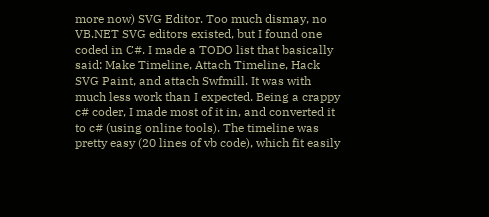more now) SVG Editor. Too much dismay, no VB.NET SVG editors existed, but I found one coded in C#. I made a TODO list that basically said: Make Timeline, Attach Timeline, Hack SVG Paint, and attach Swfmill. It was with much less work than I expected. Being a crappy c# coder, I made most of it in, and converted it to c# (using online tools). The timeline was pretty easy (20 lines of vb code), which fit easily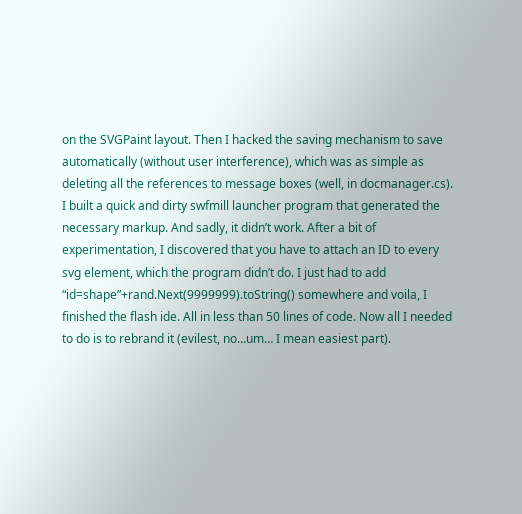on the SVGPaint layout. Then I hacked the saving mechanism to save automatically (without user interference), which was as simple as deleting all the references to message boxes (well, in docmanager.cs). I built a quick and dirty swfmill launcher program that generated the necessary markup. And sadly, it didn’t work. After a bit of experimentation, I discovered that you have to attach an ID to every svg element, which the program didn’t do. I just had to add “id=shape”+rand.Next(9999999).toString() somewhere and voila, I finished the flash ide. All in less than 50 lines of code. Now all I needed to do is to rebrand it (evilest, no…um… I mean easiest part).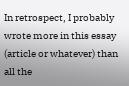In retrospect, I probably wrote more in this essay (article or whatever) than all the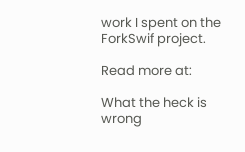work I spent on the ForkSwif project.

Read more at:

What the heck is wrong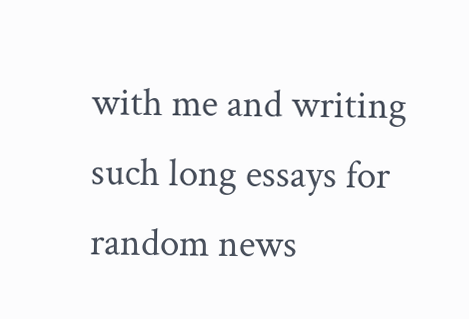with me and writing such long essays for random news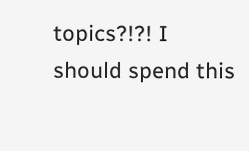topics?!?! I should spend this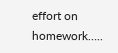effort on homework…..